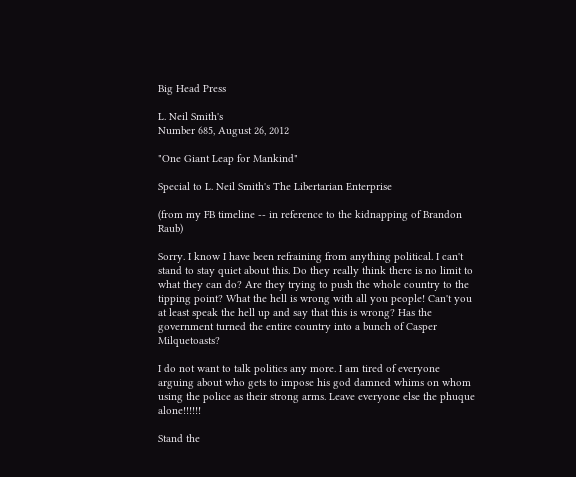Big Head Press

L. Neil Smith's
Number 685, August 26, 2012

"One Giant Leap for Mankind"

Special to L. Neil Smith's The Libertarian Enterprise

(from my FB timeline -- in reference to the kidnapping of Brandon Raub)

Sorry. I know I have been refraining from anything political. I can't stand to stay quiet about this. Do they really think there is no limit to what they can do? Are they trying to push the whole country to the tipping point? What the hell is wrong with all you people! Can't you at least speak the hell up and say that this is wrong? Has the government turned the entire country into a bunch of Casper Milquetoasts?

I do not want to talk politics any more. I am tired of everyone arguing about who gets to impose his god damned whims on whom using the police as their strong arms. Leave everyone else the phuque alone!!!!!!

Stand the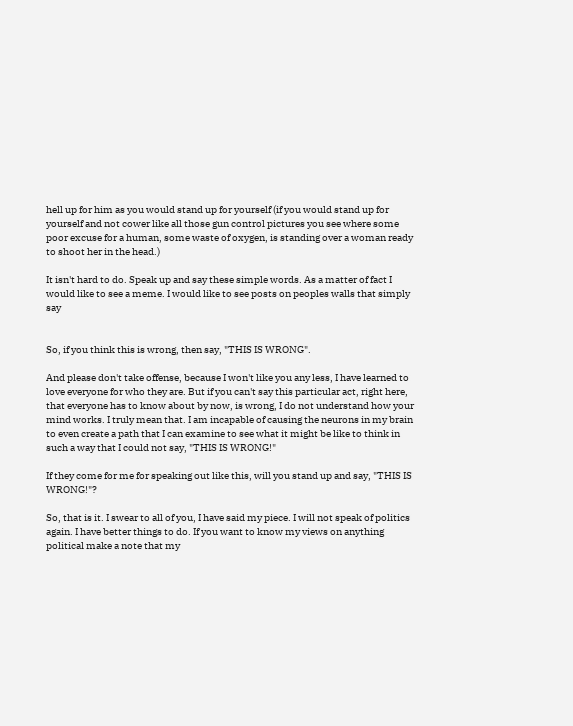hell up for him as you would stand up for yourself (if you would stand up for yourself and not cower like all those gun control pictures you see where some poor excuse for a human, some waste of oxygen, is standing over a woman ready to shoot her in the head.)

It isn't hard to do. Speak up and say these simple words. As a matter of fact I would like to see a meme. I would like to see posts on peoples walls that simply say


So, if you think this is wrong, then say, "THIS IS WRONG".

And please don't take offense, because I won't like you any less, I have learned to love everyone for who they are. But if you can't say this particular act, right here, that everyone has to know about by now, is wrong, I do not understand how your mind works. I truly mean that. I am incapable of causing the neurons in my brain to even create a path that I can examine to see what it might be like to think in such a way that I could not say, "THIS IS WRONG!"

If they come for me for speaking out like this, will you stand up and say, "THIS IS WRONG!"?

So, that is it. I swear to all of you, I have said my piece. I will not speak of politics again. I have better things to do. If you want to know my views on anything political make a note that my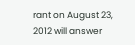rant on August 23, 2012 will answer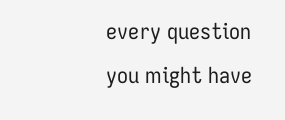every question you might have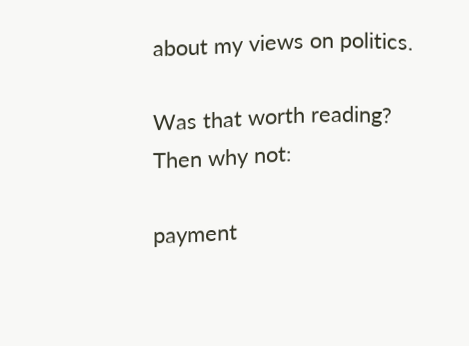about my views on politics.

Was that worth reading?
Then why not:

payment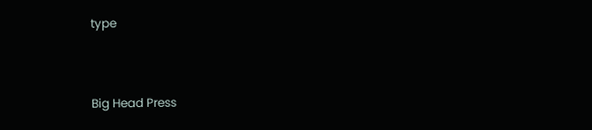type


Big Head Press